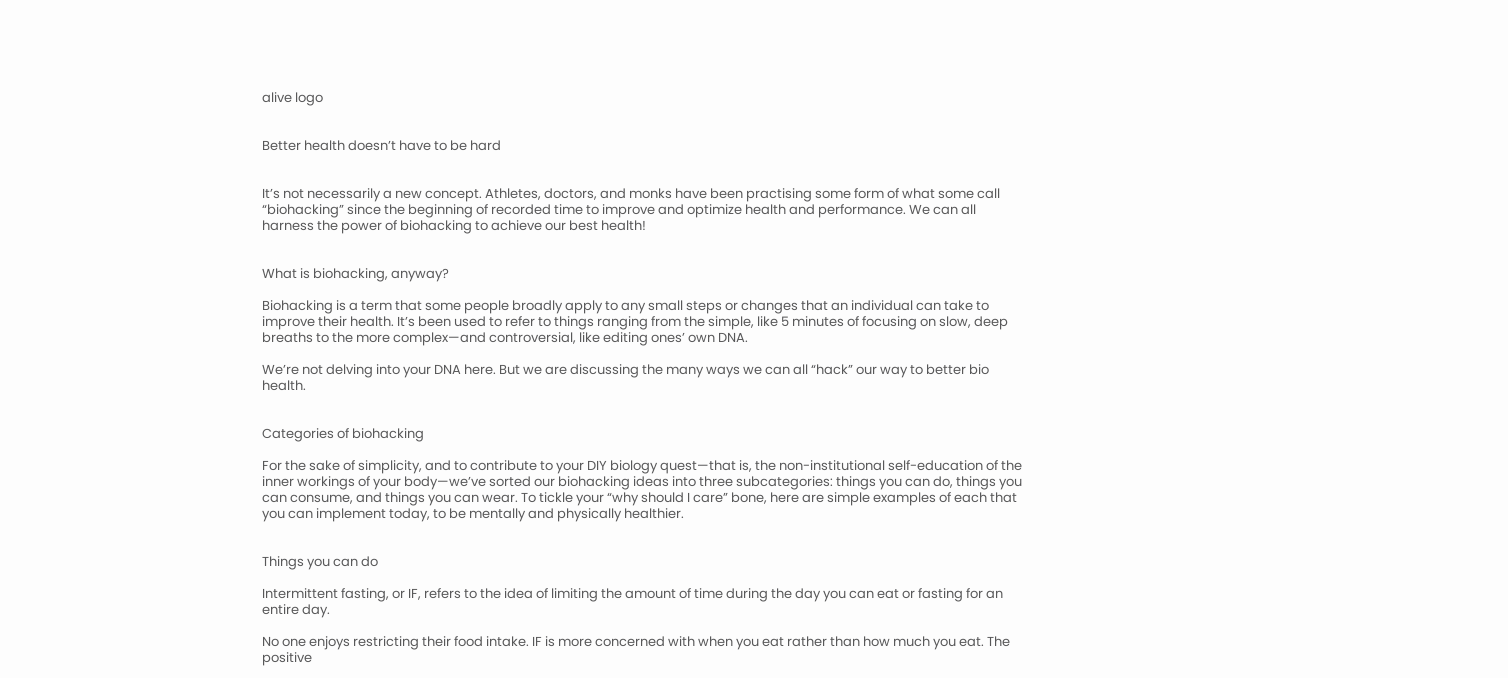alive logo


Better health doesn’t have to be hard


It’s not necessarily a new concept. Athletes, doctors, and monks have been practising some form of what some call “biohacking” since the beginning of recorded time to improve and optimize health and performance. We can all harness the power of biohacking to achieve our best health!


What is biohacking, anyway?

Biohacking is a term that some people broadly apply to any small steps or changes that an individual can take to improve their health. It’s been used to refer to things ranging from the simple, like 5 minutes of focusing on slow, deep breaths to the more complex—and controversial, like editing ones’ own DNA.

We’re not delving into your DNA here. But we are discussing the many ways we can all “hack” our way to better bio health.


Categories of biohacking

For the sake of simplicity, and to contribute to your DIY biology quest—that is, the non-institutional self-education of the inner workings of your body—we’ve sorted our biohacking ideas into three subcategories: things you can do, things you can consume, and things you can wear. To tickle your “why should I care” bone, here are simple examples of each that you can implement today, to be mentally and physically healthier.


Things you can do

Intermittent fasting, or IF, refers to the idea of limiting the amount of time during the day you can eat or fasting for an entire day.

No one enjoys restricting their food intake. IF is more concerned with when you eat rather than how much you eat. The positive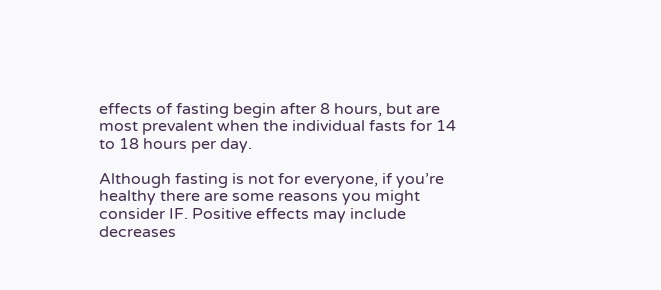effects of fasting begin after 8 hours, but are most prevalent when the individual fasts for 14 to 18 hours per day.

Although fasting is not for everyone, if you’re healthy there are some reasons you might consider IF. Positive effects may include decreases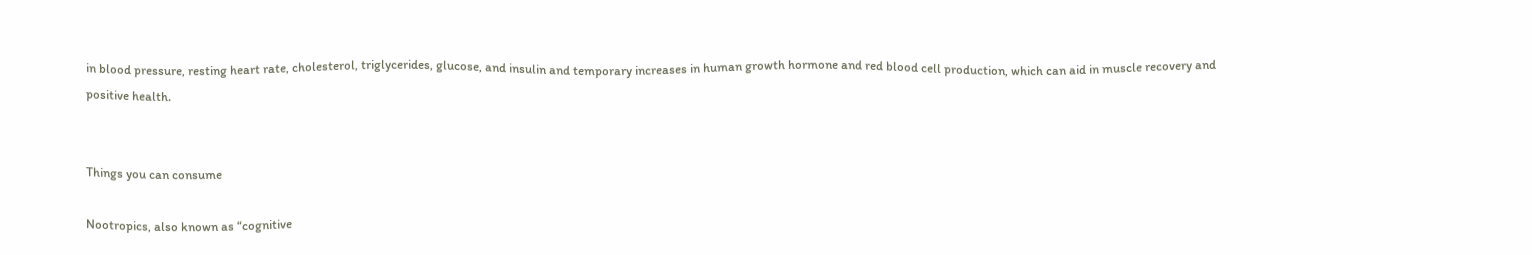in blood pressure, resting heart rate, cholesterol, triglycerides, glucose, and insulin and temporary increases in human growth hormone and red blood cell production, which can aid in muscle recovery and positive health.


Things you can consume

Nootropics, also known as “cognitive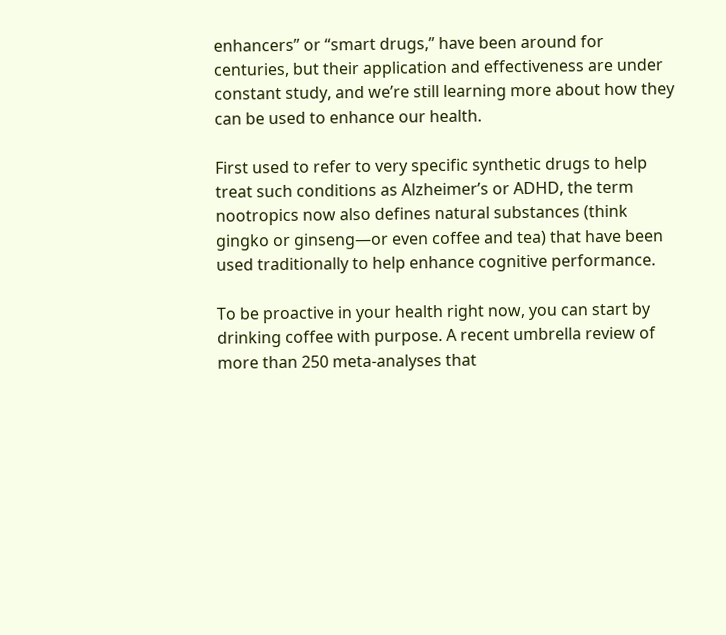enhancers” or “smart drugs,” have been around for centuries, but their application and effectiveness are under constant study, and we’re still learning more about how they can be used to enhance our health.

First used to refer to very specific synthetic drugs to help treat such conditions as Alzheimer’s or ADHD, the term nootropics now also defines natural substances (think gingko or ginseng—or even coffee and tea) that have been used traditionally to help enhance cognitive performance.

To be proactive in your health right now, you can start by drinking coffee with purpose. A recent umbrella review of more than 250 meta-analyses that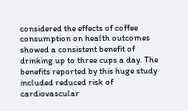considered the effects of coffee consumption on health outcomes showed a consistent benefit of drinking up to three cups a day. The benefits reported by this huge study included reduced risk of cardiovascular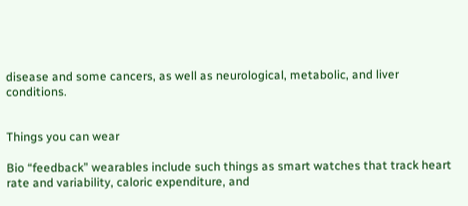disease and some cancers, as well as neurological, metabolic, and liver conditions.


Things you can wear

Bio “feedback” wearables include such things as smart watches that track heart rate and variability, caloric expenditure, and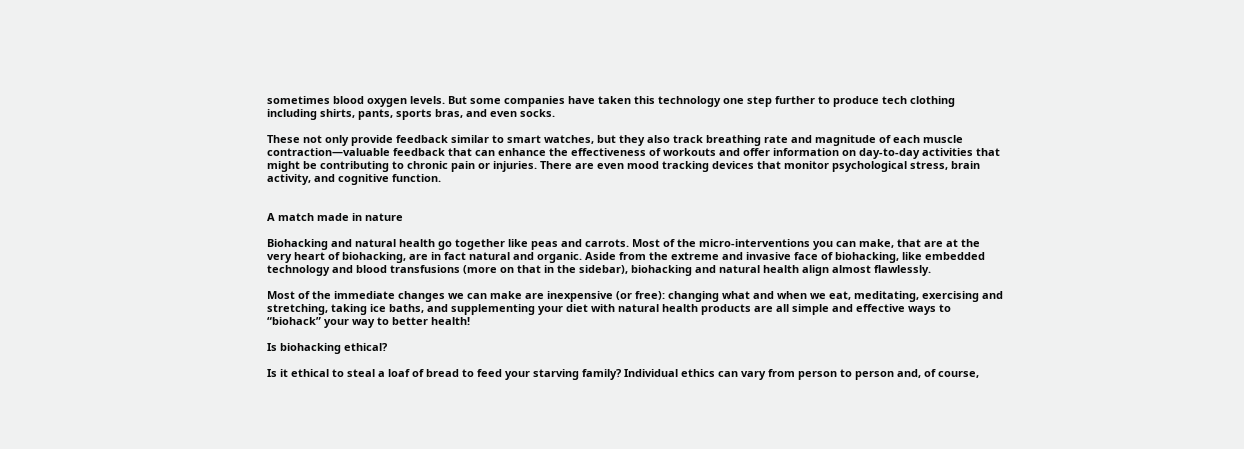sometimes blood oxygen levels. But some companies have taken this technology one step further to produce tech clothing including shirts, pants, sports bras, and even socks.

These not only provide feedback similar to smart watches, but they also track breathing rate and magnitude of each muscle contraction—valuable feedback that can enhance the effectiveness of workouts and offer information on day-to-day activities that might be contributing to chronic pain or injuries. There are even mood tracking devices that monitor psychological stress, brain activity, and cognitive function.


A match made in nature

Biohacking and natural health go together like peas and carrots. Most of the micro-interventions you can make, that are at the very heart of biohacking, are in fact natural and organic. Aside from the extreme and invasive face of biohacking, like embedded technology and blood transfusions (more on that in the sidebar), biohacking and natural health align almost flawlessly.

Most of the immediate changes we can make are inexpensive (or free): changing what and when we eat, meditating, exercising and stretching, taking ice baths, and supplementing your diet with natural health products are all simple and effective ways to “biohack” your way to better health!

Is biohacking ethical?

Is it ethical to steal a loaf of bread to feed your starving family? Individual ethics can vary from person to person and, of course,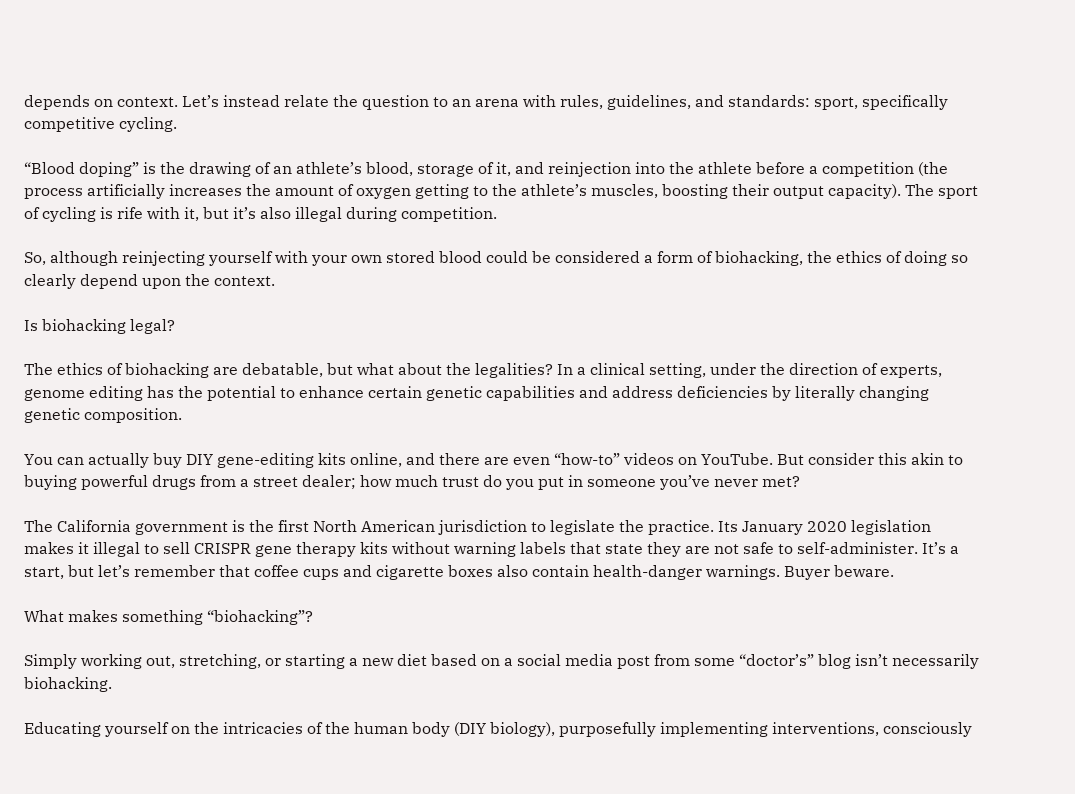depends on context. Let’s instead relate the question to an arena with rules, guidelines, and standards: sport, specifically competitive cycling.

“Blood doping” is the drawing of an athlete’s blood, storage of it, and reinjection into the athlete before a competition (the process artificially increases the amount of oxygen getting to the athlete’s muscles, boosting their output capacity). The sport of cycling is rife with it, but it’s also illegal during competition.

So, although reinjecting yourself with your own stored blood could be considered a form of biohacking, the ethics of doing so clearly depend upon the context.

Is biohacking legal?

The ethics of biohacking are debatable, but what about the legalities? In a clinical setting, under the direction of experts, genome editing has the potential to enhance certain genetic capabilities and address deficiencies by literally changing genetic composition.

You can actually buy DIY gene-editing kits online, and there are even “how-to” videos on YouTube. But consider this akin to buying powerful drugs from a street dealer; how much trust do you put in someone you’ve never met?

The California government is the first North American jurisdiction to legislate the practice. Its January 2020 legislation makes it illegal to sell CRISPR gene therapy kits without warning labels that state they are not safe to self-administer. It’s a start, but let’s remember that coffee cups and cigarette boxes also contain health-danger warnings. Buyer beware.

What makes something “biohacking”?

Simply working out, stretching, or starting a new diet based on a social media post from some “doctor’s” blog isn’t necessarily biohacking.

Educating yourself on the intricacies of the human body (DIY biology), purposefully implementing interventions, consciously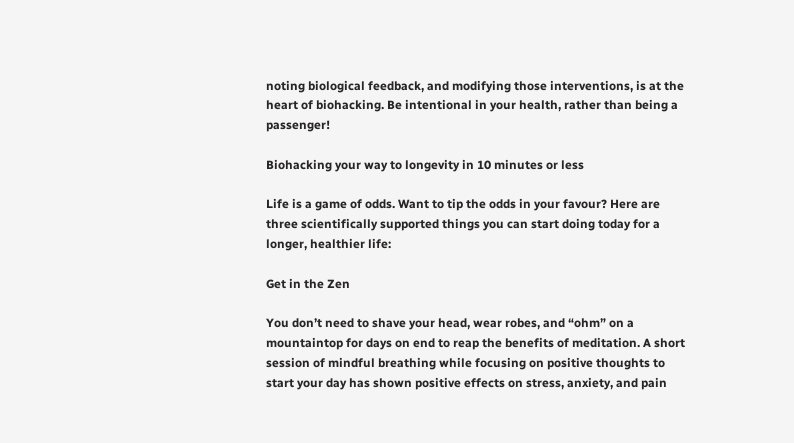noting biological feedback, and modifying those interventions, is at the heart of biohacking. Be intentional in your health, rather than being a passenger!

Biohacking your way to longevity in 10 minutes or less

Life is a game of odds. Want to tip the odds in your favour? Here are three scientifically supported things you can start doing today for a longer, healthier life:

Get in the Zen

You don’t need to shave your head, wear robes, and “ohm” on a mountaintop for days on end to reap the benefits of meditation. A short session of mindful breathing while focusing on positive thoughts to start your day has shown positive effects on stress, anxiety, and pain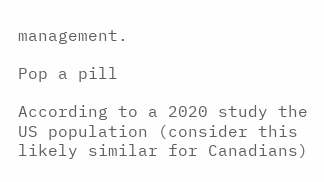management.

Pop a pill

According to a 2020 study the US population (consider this likely similar for Canadians)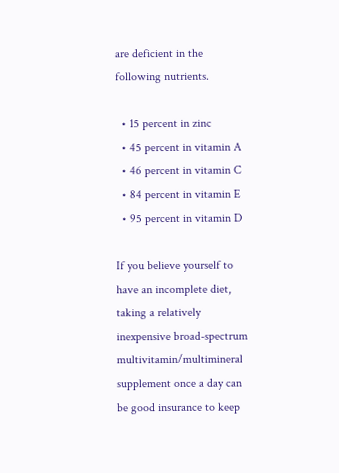are deficient in the following nutrients.

  • 15 percent in zinc
  • 45 percent in vitamin A
  • 46 percent in vitamin C
  • 84 percent in vitamin E
  • 95 percent in vitamin D

If you believe yourself to have an incomplete diet, taking a relatively inexpensive broad-spectrum multivitamin/multimineral supplement once a day can be good insurance to keep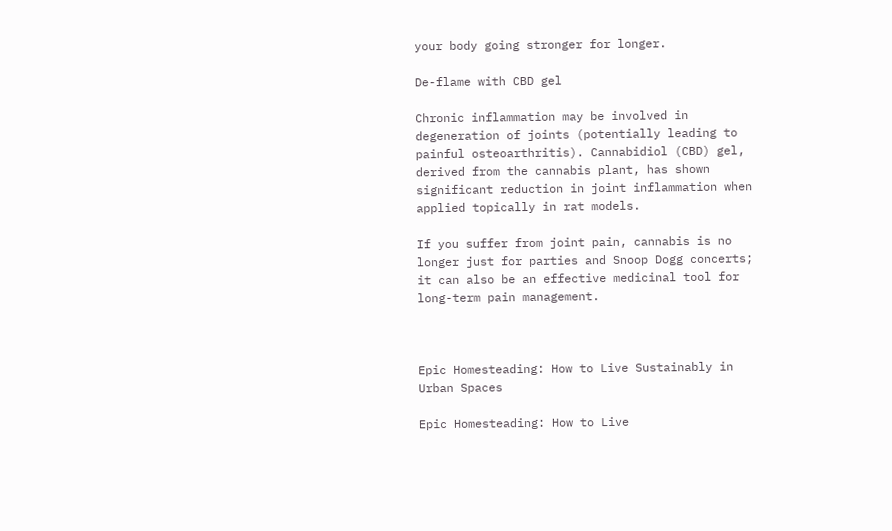your body going stronger for longer.

De-flame with CBD gel

Chronic inflammation may be involved in degeneration of joints (potentially leading to painful osteoarthritis). Cannabidiol (CBD) gel, derived from the cannabis plant, has shown significant reduction in joint inflammation when applied topically in rat models.

If you suffer from joint pain, cannabis is no longer just for parties and Snoop Dogg concerts; it can also be an effective medicinal tool for long-term pain management.



Epic Homesteading: How to Live Sustainably in Urban Spaces

Epic Homesteading: How to Live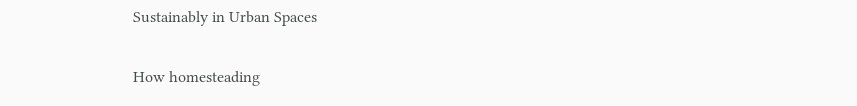Sustainably in Urban Spaces

How homesteading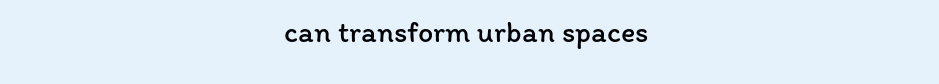can transform urban spaces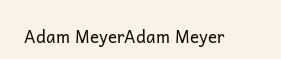Adam MeyerAdam Meyer